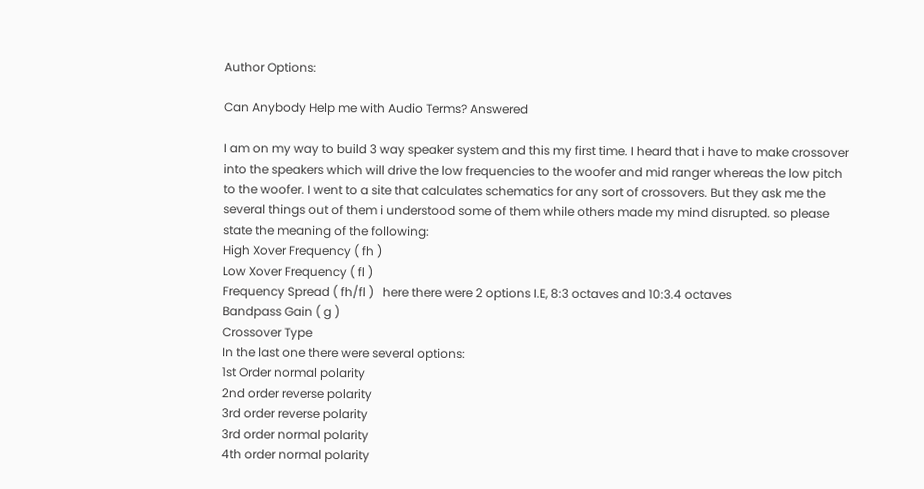Author Options:

Can Anybody Help me with Audio Terms? Answered

I am on my way to build 3 way speaker system and this my first time. I heard that i have to make crossover into the speakers which will drive the low frequencies to the woofer and mid ranger whereas the low pitch to the woofer. I went to a site that calculates schematics for any sort of crossovers. But they ask me the several things out of them i understood some of them while others made my mind disrupted. so please state the meaning of the following:
High Xover Frequency ( fh )
Low Xover Frequency ( fl )
Frequency Spread ( fh/fl )   here there were 2 options I.E, 8:3 octaves and 10:3.4 octaves
Bandpass Gain ( g )
Crossover Type
In the last one there were several options:
1st Order normal polarity
2nd order reverse polarity
3rd order reverse polarity
3rd order normal polarity
4th order normal polarity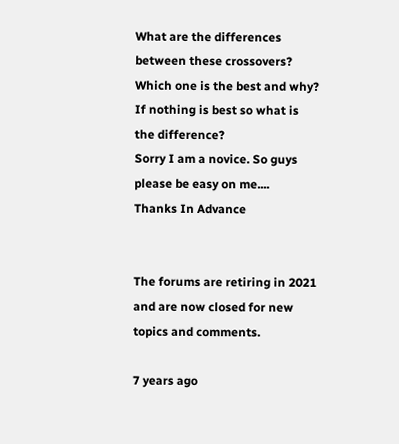What are the differences between these crossovers? Which one is the best and why? If nothing is best so what is the difference?
Sorry I am a novice. So guys please be easy on me....
Thanks In Advance


The forums are retiring in 2021 and are now closed for new topics and comments.

7 years ago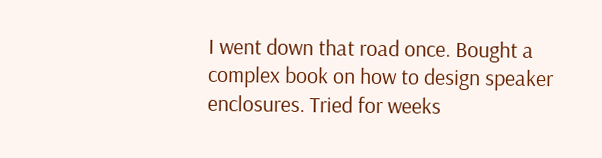I went down that road once. Bought a complex book on how to design speaker enclosures. Tried for weeks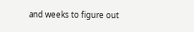and weeks to figure out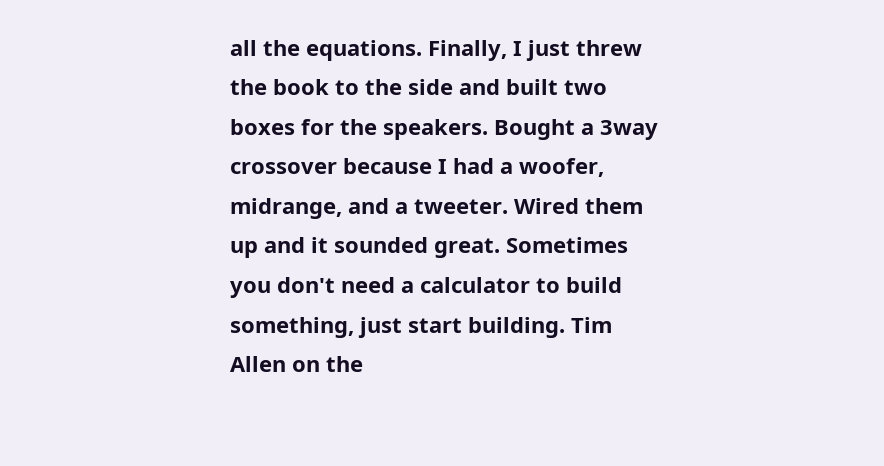all the equations. Finally, I just threw the book to the side and built two boxes for the speakers. Bought a 3way crossover because I had a woofer, midrange, and a tweeter. Wired them up and it sounded great. Sometimes you don't need a calculator to build something, just start building. Tim Allen on the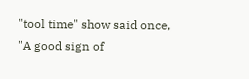"tool time" show said once, "A good sign of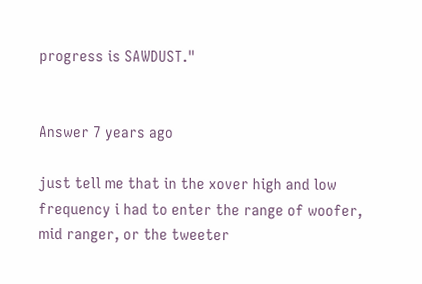progress is SAWDUST."


Answer 7 years ago

just tell me that in the xover high and low frequency i had to enter the range of woofer, mid ranger, or the tweeter